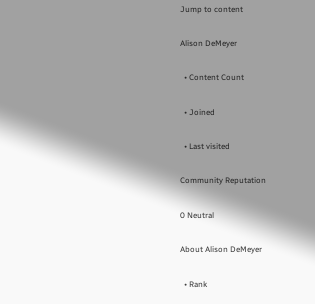Jump to content

Alison DeMeyer

  • Content Count

  • Joined

  • Last visited

Community Reputation

0 Neutral

About Alison DeMeyer

  • Rank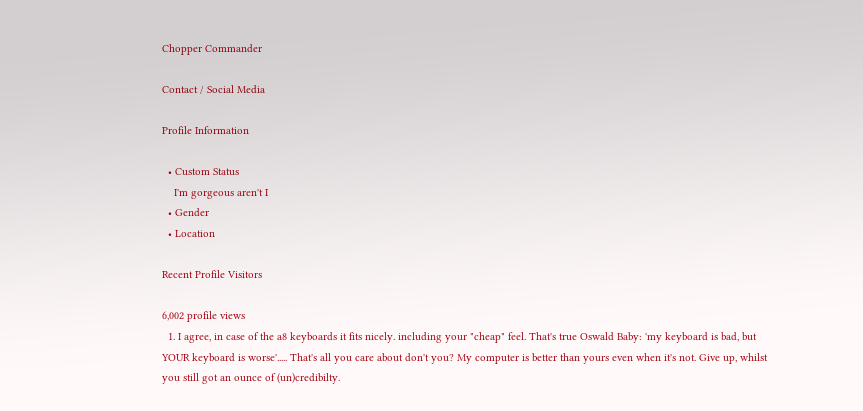Chopper Commander

Contact / Social Media

Profile Information

  • Custom Status
    I'm gorgeous aren't I
  • Gender
  • Location

Recent Profile Visitors

6,002 profile views
  1. I agree, in case of the a8 keyboards it fits nicely. including your "cheap" feel. That's true Oswald Baby: 'my keyboard is bad, but YOUR keyboard is worse'..... That's all you care about don't you? My computer is better than yours even when it's not. Give up, whilst you still got an ounce of (un)credibilty.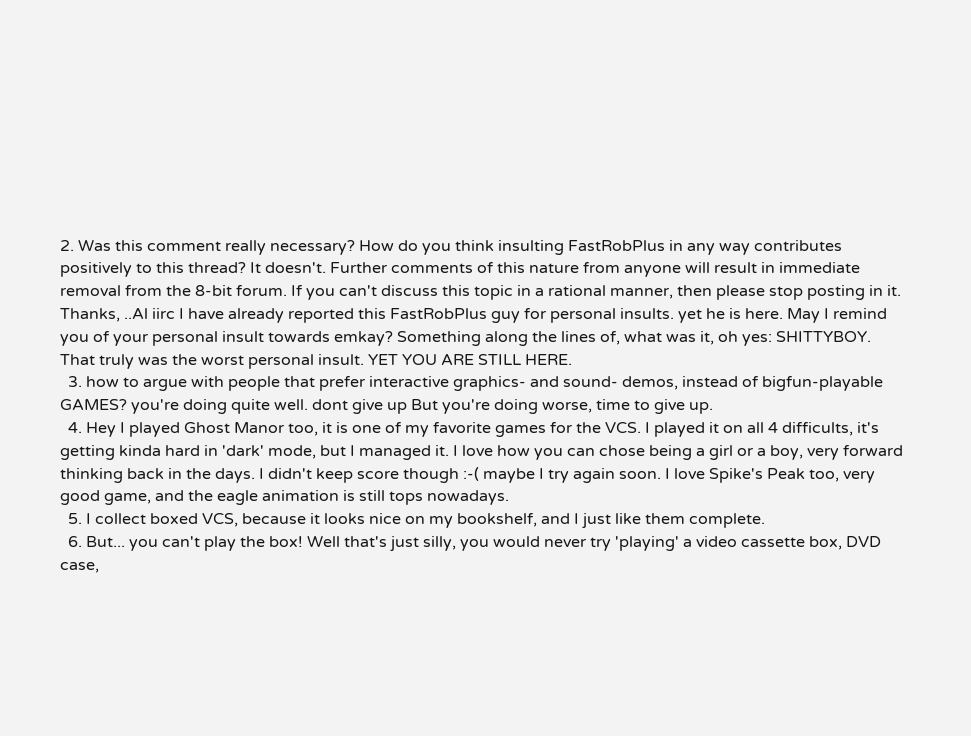2. Was this comment really necessary? How do you think insulting FastRobPlus in any way contributes positively to this thread? It doesn't. Further comments of this nature from anyone will result in immediate removal from the 8-bit forum. If you can't discuss this topic in a rational manner, then please stop posting in it. Thanks, ..Al iirc I have already reported this FastRobPlus guy for personal insults. yet he is here. May I remind you of your personal insult towards emkay? Something along the lines of, what was it, oh yes: SHITTYBOY. That truly was the worst personal insult. YET YOU ARE STILL HERE.
  3. how to argue with people that prefer interactive graphics- and sound- demos, instead of bigfun-playable GAMES? you're doing quite well. dont give up But you're doing worse, time to give up.
  4. Hey I played Ghost Manor too, it is one of my favorite games for the VCS. I played it on all 4 difficults, it's getting kinda hard in 'dark' mode, but I managed it. I love how you can chose being a girl or a boy, very forward thinking back in the days. I didn't keep score though :-( maybe I try again soon. I love Spike's Peak too, very good game, and the eagle animation is still tops nowadays.
  5. I collect boxed VCS, because it looks nice on my bookshelf, and I just like them complete.
  6. But... you can't play the box! Well that's just silly, you would never try 'playing' a video cassette box, DVD case,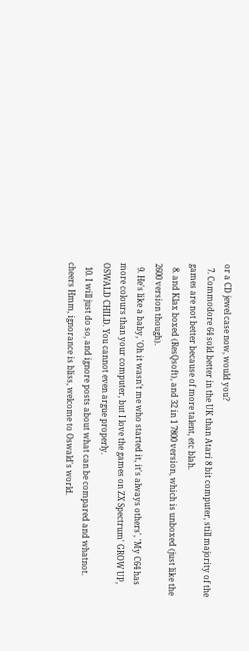or a CD jewel case now, would you?
  7. Commodore 64 sold better in the UK than Atari 8 bit computer, still majority of the games are not better because of more talent, etc blah.
  8. and Klax boxed (ResQsoft), and 32 in 1 7800 version, which is unboxed (just like the 2600 version though).
  9. He's like a baby, 'Oh it wasn't me who started it, it's always others', 'My C64 has more colours than your computer, but I love the games on ZX Spectrum' GROW UP, OSWALD CHILD. You cannot even argue properly.
  10. I will just do so, and ignore posts about what can be compared and whatnot. cheers Hmm, ignorance is bliss, welcome to Oswald's world.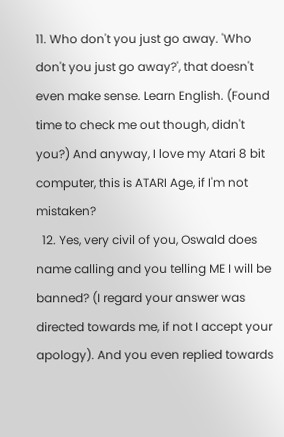11. Who don't you just go away. 'Who don't you just go away?', that doesn't even make sense. Learn English. (Found time to check me out though, didn't you?) And anyway, I love my Atari 8 bit computer, this is ATARI Age, if I'm not mistaken?
  12. Yes, very civil of you, Oswald does name calling and you telling ME I will be banned? (I regard your answer was directed towards me, if not I accept your apology). And you even replied towards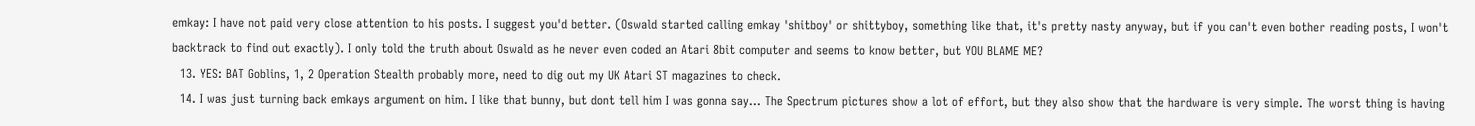emkay: I have not paid very close attention to his posts. I suggest you'd better. (Oswald started calling emkay 'shitboy' or shittyboy, something like that, it's pretty nasty anyway, but if you can't even bother reading posts, I won't backtrack to find out exactly). I only told the truth about Oswald as he never even coded an Atari 8bit computer and seems to know better, but YOU BLAME ME?
  13. YES: BAT Goblins, 1, 2 Operation Stealth probably more, need to dig out my UK Atari ST magazines to check.
  14. I was just turning back emkays argument on him. I like that bunny, but dont tell him I was gonna say... The Spectrum pictures show a lot of effort, but they also show that the hardware is very simple. The worst thing is having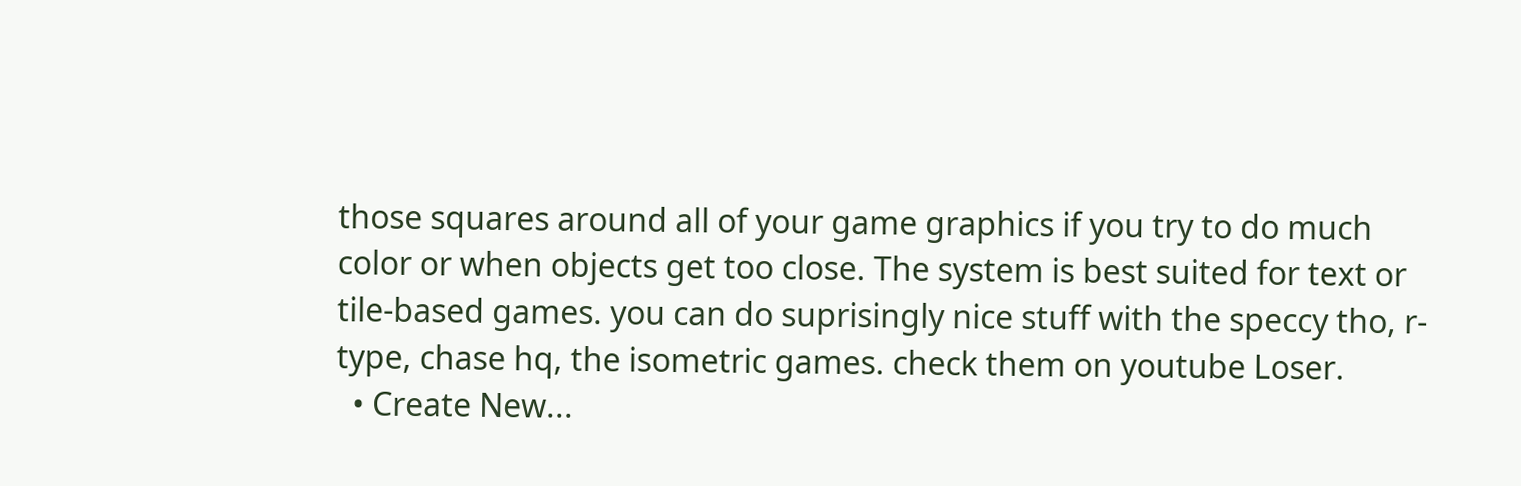those squares around all of your game graphics if you try to do much color or when objects get too close. The system is best suited for text or tile-based games. you can do suprisingly nice stuff with the speccy tho, r-type, chase hq, the isometric games. check them on youtube Loser.
  • Create New...